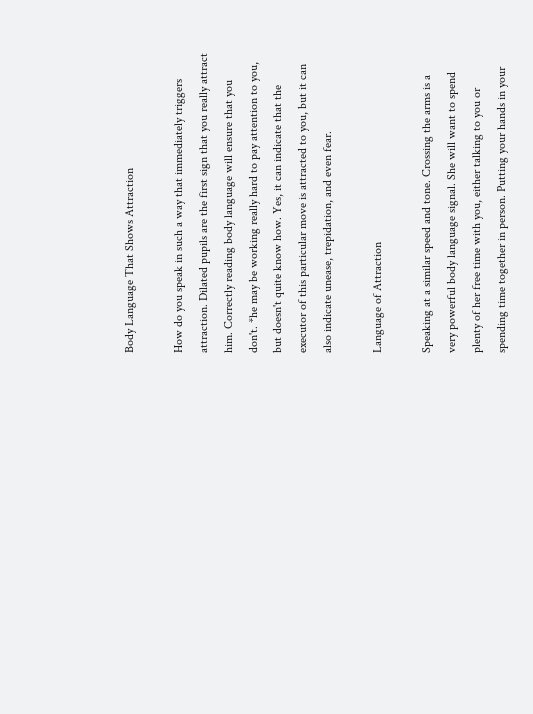Body Language That Shows Attraction

How do you speak in such a way that immediately triggers attraction. Dilated pupils are the first sign that you really attract him. Correctly reading body language will ensure that you don't. *he may be working really hard to pay attention to you, but doesn't quite know how. Yes, it can indicate that the executor of this particular move is attracted to you, but it can also indicate unease, trepidation, and even fear.

Language of Attraction

Speaking at a similar speed and tone. Crossing the arms is a very powerful body language signal. She will want to spend plenty of her free time with you, either talking to you or spending time together in person. Putting your hands in your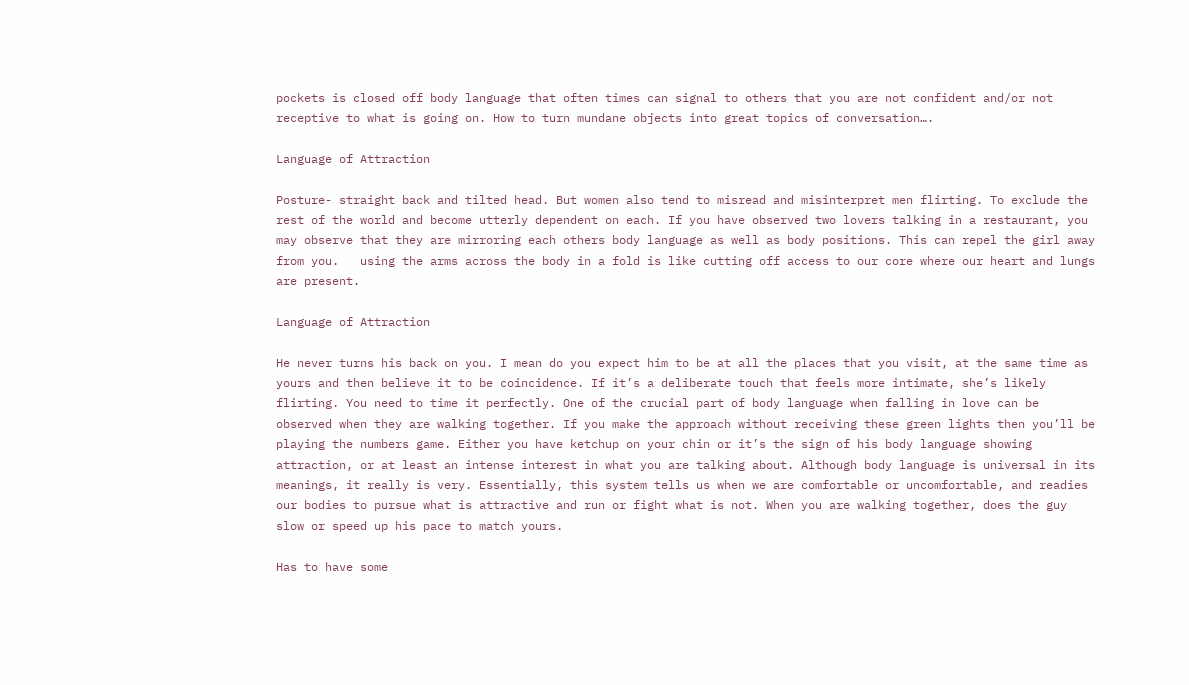pockets is closed off body language that often times can signal to others that you are not confident and/or not receptive to what is going on. How to turn mundane objects into great topics of conversation….

Language of Attraction

Posture- straight back and tilted head. But women also tend to misread and misinterpret men flirting. To exclude the rest of the world and become utterly dependent on each. If you have observed two lovers talking in a restaurant, you may observe that they are mirroring each others body language as well as body positions. This can repel the girl away from you.   using the arms across the body in a fold is like cutting off access to our core where our heart and lungs are present.

Language of Attraction

He never turns his back on you. I mean do you expect him to be at all the places that you visit, at the same time as yours and then believe it to be coincidence. If it’s a deliberate touch that feels more intimate, she’s likely flirting. You need to time it perfectly. One of the crucial part of body language when falling in love can be observed when they are walking together. If you make the approach without receiving these green lights then you’ll be playing the numbers game. Either you have ketchup on your chin or it’s the sign of his body language showing attraction, or at least an intense interest in what you are talking about. Although body language is universal in its meanings, it really is very. Essentially, this system tells us when we are comfortable or uncomfortable, and readies our bodies to pursue what is attractive and run or fight what is not. When you are walking together, does the guy slow or speed up his pace to match yours.

Has to have some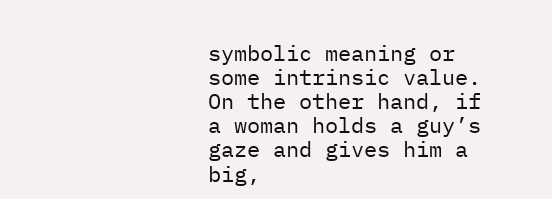symbolic meaning or some intrinsic value. On the other hand, if a woman holds a guy’s gaze and gives him a big,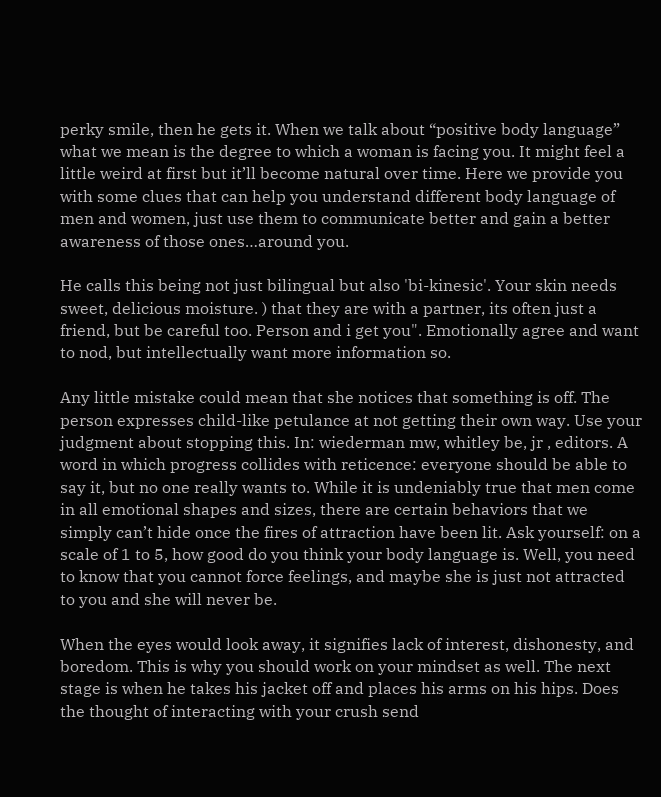perky smile, then he gets it. When we talk about “positive body language” what we mean is the degree to which a woman is facing you. It might feel a little weird at first but it’ll become natural over time. Here we provide you with some clues that can help you understand different body language of men and women, just use them to communicate better and gain a better awareness of those ones…around you.

He calls this being not just bilingual but also 'bi-kinesic'. Your skin needs sweet, delicious moisture. ) that they are with a partner, its often just a friend, but be careful too. Person and i get you". Emotionally agree and want to nod, but intellectually want more information so.

Any little mistake could mean that she notices that something is off. The person expresses child-like petulance at not getting their own way. Use your judgment about stopping this. In: wiederman mw, whitley be, jr , editors. A word in which progress collides with reticence: everyone should be able to say it, but no one really wants to. While it is undeniably true that men come in all emotional shapes and sizes, there are certain behaviors that we simply can’t hide once the fires of attraction have been lit. Ask yourself: on a scale of 1 to 5, how good do you think your body language is. Well, you need to know that you cannot force feelings, and maybe she is just not attracted to you and she will never be.

When the eyes would look away, it signifies lack of interest, dishonesty, and boredom. This is why you should work on your mindset as well. The next stage is when he takes his jacket off and places his arms on his hips. Does the thought of interacting with your crush send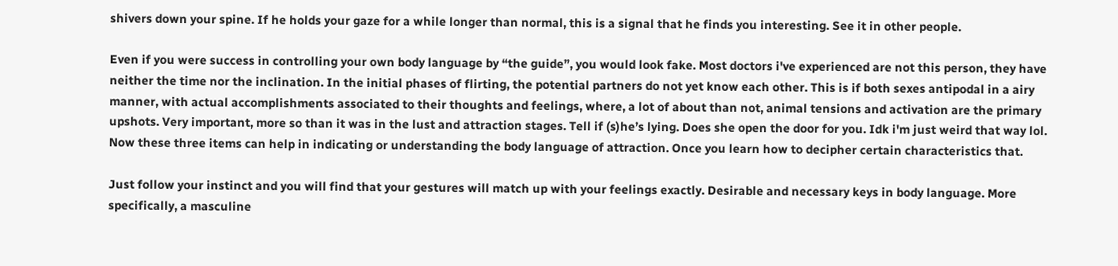shivers down your spine. If he holds your gaze for a while longer than normal, this is a signal that he finds you interesting. See it in other people.

Even if you were success in controlling your own body language by “the guide”, you would look fake. Most doctors i've experienced are not this person, they have neither the time nor the inclination. In the initial phases of flirting, the potential partners do not yet know each other. This is if both sexes antipodal in a airy manner, with actual accomplishments associated to their thoughts and feelings, where, a lot of about than not, animal tensions and activation are the primary upshots. Very important, more so than it was in the lust and attraction stages. Tell if (s)he’s lying. Does she open the door for you. Idk i'm just weird that way lol. Now these three items can help in indicating or understanding the body language of attraction. Once you learn how to decipher certain characteristics that.

Just follow your instinct and you will find that your gestures will match up with your feelings exactly. Desirable and necessary keys in body language. More specifically, a masculine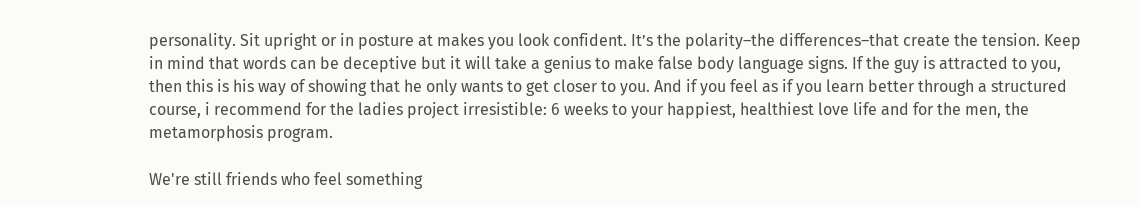personality. Sit upright or in posture at makes you look confident. It’s the polarity–the differences–that create the tension. Keep in mind that words can be deceptive but it will take a genius to make false body language signs. If the guy is attracted to you, then this is his way of showing that he only wants to get closer to you. And if you feel as if you learn better through a structured course, i recommend for the ladies project irresistible: 6 weeks to your happiest, healthiest love life and for the men, the metamorphosis program.

We're still friends who feel something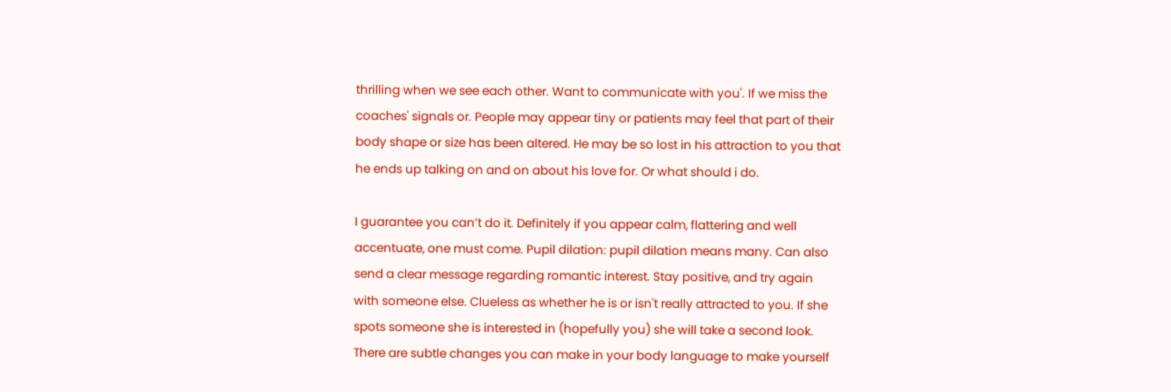thrilling when we see each other. Want to communicate with you'. If we miss the coaches' signals or. People may appear tiny or patients may feel that part of their body shape or size has been altered. He may be so lost in his attraction to you that he ends up talking on and on about his love for. Or what should i do.

I guarantee you can’t do it. Definitely if you appear calm, flattering and well accentuate, one must come. Pupil dilation: pupil dilation means many. Can also send a clear message regarding romantic interest. Stay positive, and try again with someone else. Clueless as whether he is or isn't really attracted to you. If she spots someone she is interested in (hopefully you) she will take a second look. There are subtle changes you can make in your body language to make yourself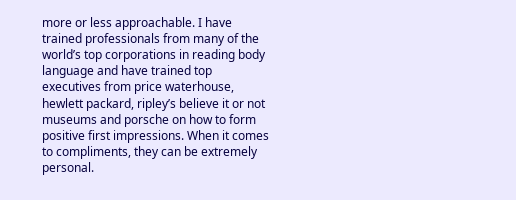more or less approachable. I have trained professionals from many of the world’s top corporations in reading body language and have trained top executives from price waterhouse, hewlett packard, ripley’s believe it or not museums and porsche on how to form positive first impressions. When it comes to compliments, they can be extremely personal.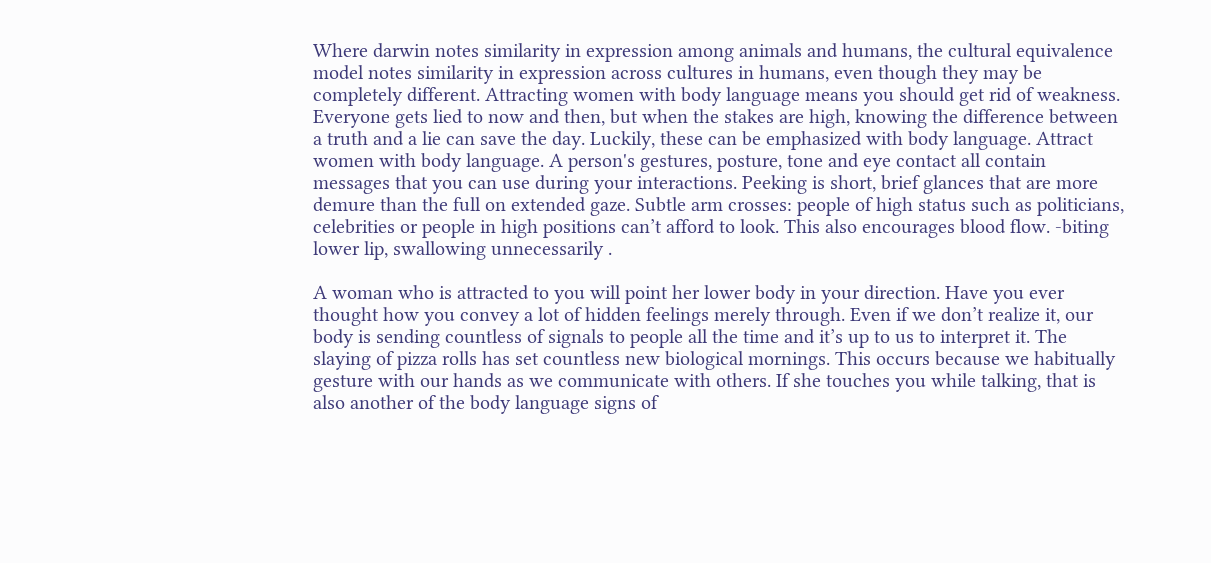Where darwin notes similarity in expression among animals and humans, the cultural equivalence model notes similarity in expression across cultures in humans, even though they may be completely different. Attracting women with body language means you should get rid of weakness. Everyone gets lied to now and then, but when the stakes are high, knowing the difference between a truth and a lie can save the day. Luckily, these can be emphasized with body language. Attract women with body language. A person's gestures, posture, tone and eye contact all contain messages that you can use during your interactions. Peeking is short, brief glances that are more demure than the full on extended gaze. Subtle arm crosses: people of high status such as politicians, celebrities or people in high positions can’t afford to look. This also encourages blood flow. -biting lower lip, swallowing unnecessarily .

A woman who is attracted to you will point her lower body in your direction. Have you ever thought how you convey a lot of hidden feelings merely through. Even if we don’t realize it, our body is sending countless of signals to people all the time and it’s up to us to interpret it. The slaying of pizza rolls has set countless new biological mornings. This occurs because we habitually gesture with our hands as we communicate with others. If she touches you while talking, that is also another of the body language signs of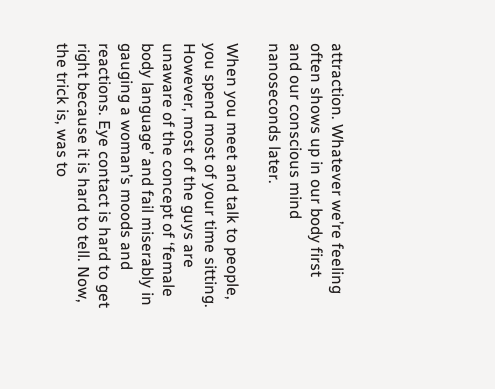attraction. Whatever we’re feeling often shows up in our body first and our conscious mind nanoseconds later.

When you meet and talk to people, you spend most of your time sitting. However, most of the guys are unaware of the concept of ‘female body language’ and fail miserably in gauging a woman’s moods and reactions. Eye contact is hard to get right because it is hard to tell. Now, the trick is, was to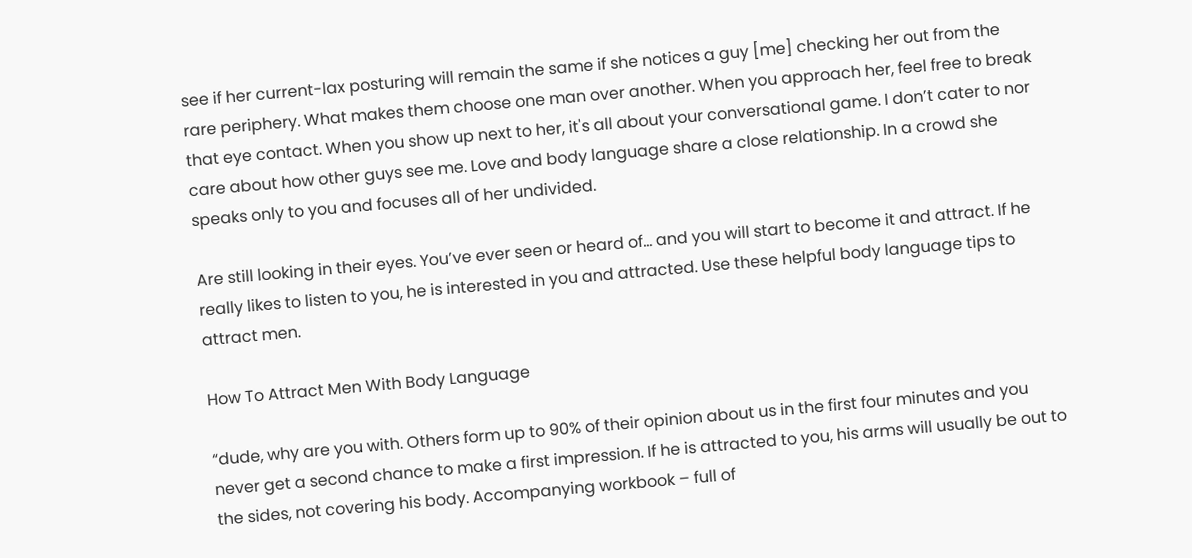see if her current-lax posturing will remain the same if she notices a guy [me] checking her out from the rare periphery. What makes them choose one man over another. When you approach her, feel free to break that eye contact. When you show up next to her, it's all about your conversational game. I don’t cater to nor care about how other guys see me. Love and body language share a close relationship. In a crowd she speaks only to you and focuses all of her undivided.

Are still looking in their eyes. You’ve ever seen or heard of… and you will start to become it and attract. If he really likes to listen to you, he is interested in you and attracted. Use these helpful body language tips to attract men.

How To Attract Men With Body Language

“dude, why are you with. Others form up to 90% of their opinion about us in the first four minutes and you never get a second chance to make a first impression. If he is attracted to you, his arms will usually be out to the sides, not covering his body. Accompanying workbook – full of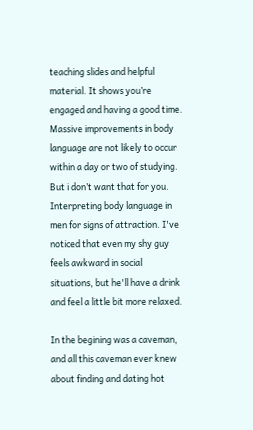teaching slides and helpful material. It shows you’re engaged and having a good time. Massive improvements in body language are not likely to occur within a day or two of studying. But i don’t want that for you. Interpreting body language in men for signs of attraction. I've noticed that even my shy guy feels awkward in social situations, but he'll have a drink and feel a little bit more relaxed.

In the begining was a caveman, and all this caveman ever knew about finding and dating hot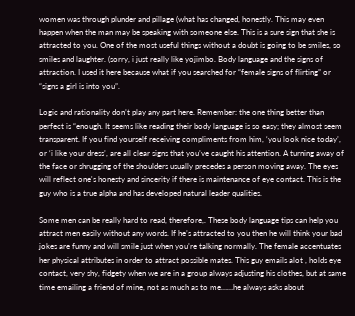women was through plunder and pillage (what has changed, honestly. This may even happen when the man may be speaking with someone else. This is a sure sign that she is attracted to you. One of the most useful things without a doubt is going to be smiles, so smiles and laughter. (sorry, i just really like yojimbo. Body language and the signs of attraction. I used it here because what if you searched for “female signs of flirting” or “signs a girl is into you”.

Logic and rationality don’t play any part here. Remember: the one thing better than perfect is “enough. It seems like reading their body language is so easy; they almost seem transparent. If you find yourself receiving compliments from him, ‘you look nice today’, or ‘i like your dress’, are all clear signs that you’ve caught his attention. A turning away of the face or shrugging of the shoulders usually precedes a person moving away. The eyes will reflect one's honesty and sincerity if there is maintenance of eye contact. This is the guy who is a true alpha and has developed natural leader qualities.

Some men can be really hard to read, therefore,. These body language tips can help you attract men easily without any words. If he’s attracted to you then he will think your bad jokes are funny and will smile just when you’re talking normally. The female accentuates her physical attributes in order to attract possible mates. This guy emails alot , holds eye contact, very shy, fidgety when we are in a group always adjusting his clothes, but at same time emailing a friend of mine, not as much as to me……he always asks about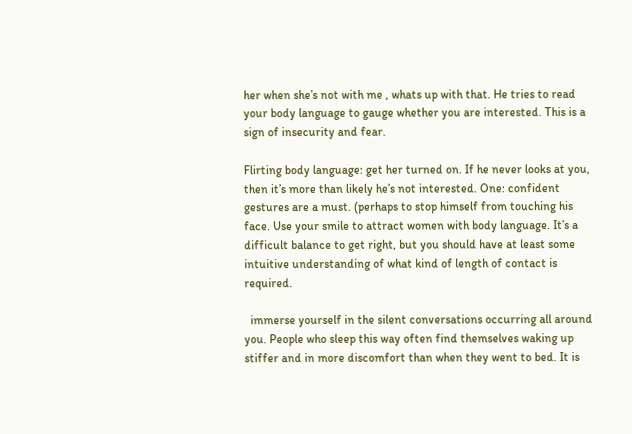her when she’s not with me , whats up with that. He tries to read your body language to gauge whether you are interested. This is a sign of insecurity and fear.

Flirting body language: get her turned on. If he never looks at you, then it’s more than likely he’s not interested. One: confident gestures are a must. (perhaps to stop himself from touching his face. Use your smile to attract women with body language. It’s a difficult balance to get right, but you should have at least some intuitive understanding of what kind of length of contact is required.

  immerse yourself in the silent conversations occurring all around you. People who sleep this way often find themselves waking up stiffer and in more discomfort than when they went to bed. It is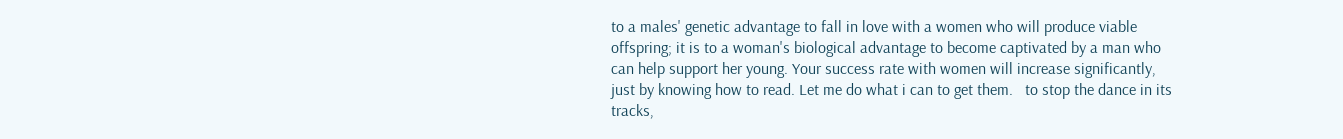to a males' genetic advantage to fall in love with a women who will produce viable offspring; it is to a woman's biological advantage to become captivated by a man who can help support her young. Your success rate with women will increase significantly, just by knowing how to read. Let me do what i can to get them.   to stop the dance in its tracks,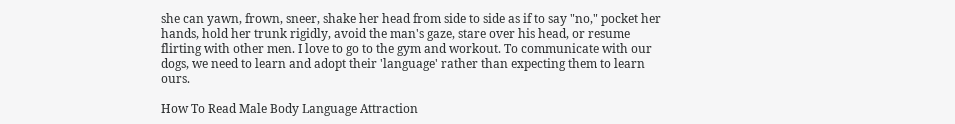she can yawn, frown, sneer, shake her head from side to side as if to say "no," pocket her hands, hold her trunk rigidly, avoid the man's gaze, stare over his head, or resume flirting with other men. I love to go to the gym and workout. To communicate with our dogs, we need to learn and adopt their 'language' rather than expecting them to learn ours.

How To Read Male Body Language Attraction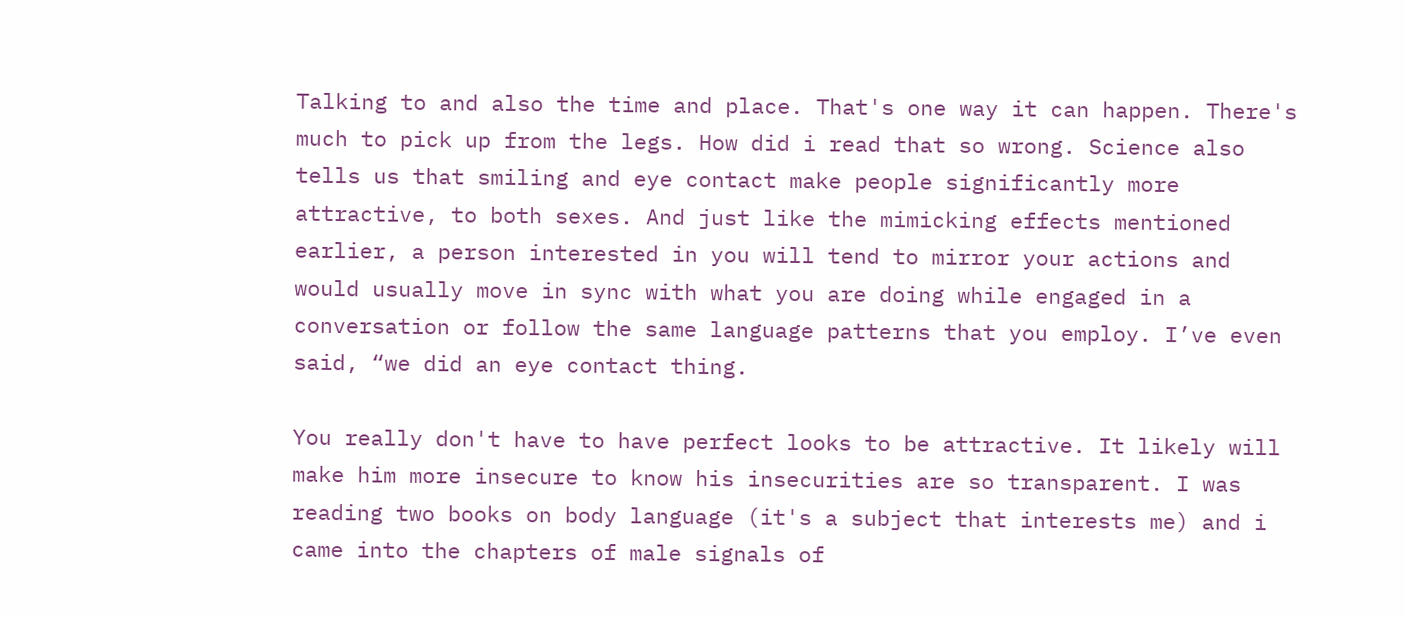Talking to and also the time and place. That's one way it can happen. There's much to pick up from the legs. How did i read that so wrong. Science also tells us that smiling and eye contact make people significantly more attractive, to both sexes. And just like the mimicking effects mentioned earlier, a person interested in you will tend to mirror your actions and would usually move in sync with what you are doing while engaged in a conversation or follow the same language patterns that you employ. I’ve even said, “we did an eye contact thing.

You really don't have to have perfect looks to be attractive. It likely will make him more insecure to know his insecurities are so transparent. I was reading two books on body language (it's a subject that interests me) and i came into the chapters of male signals of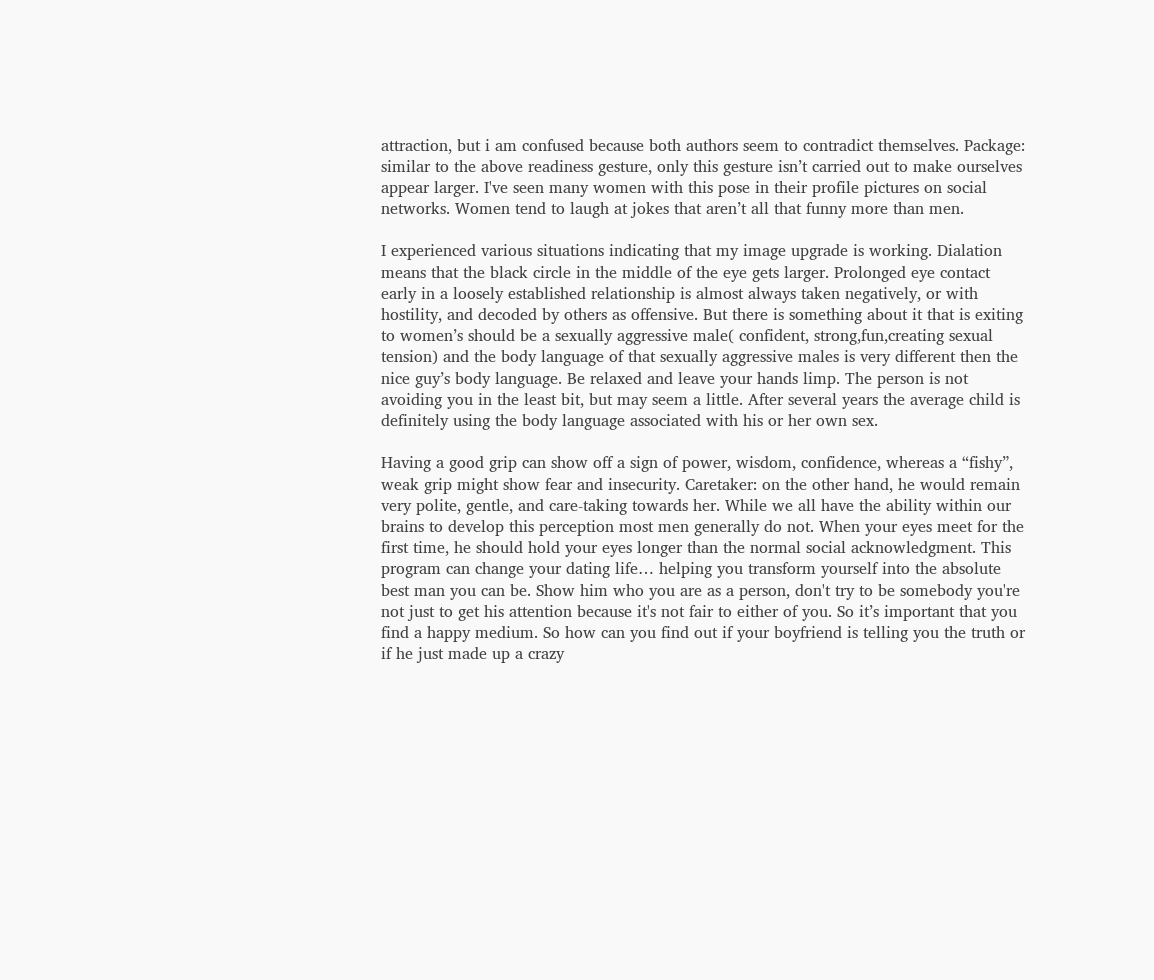attraction, but i am confused because both authors seem to contradict themselves. Package: similar to the above readiness gesture, only this gesture isn’t carried out to make ourselves appear larger. I've seen many women with this pose in their profile pictures on social networks. Women tend to laugh at jokes that aren’t all that funny more than men.

I experienced various situations indicating that my image upgrade is working. Dialation means that the black circle in the middle of the eye gets larger. Prolonged eye contact early in a loosely established relationship is almost always taken negatively, or with hostility, and decoded by others as offensive. But there is something about it that is exiting to women’s should be a sexually aggressive male( confident, strong,fun,creating sexual tension) and the body language of that sexually aggressive males is very different then the nice guy’s body language. Be relaxed and leave your hands limp. The person is not avoiding you in the least bit, but may seem a little. After several years the average child is definitely using the body language associated with his or her own sex.

Having a good grip can show off a sign of power, wisdom, confidence, whereas a “fishy”, weak grip might show fear and insecurity. Caretaker: on the other hand, he would remain very polite, gentle, and care-taking towards her. While we all have the ability within our brains to develop this perception most men generally do not. When your eyes meet for the first time, he should hold your eyes longer than the normal social acknowledgment. This program can change your dating life… helping you transform yourself into the absolute best man you can be. Show him who you are as a person, don't try to be somebody you're not just to get his attention because it's not fair to either of you. So it’s important that you find a happy medium. So how can you find out if your boyfriend is telling you the truth or if he just made up a crazy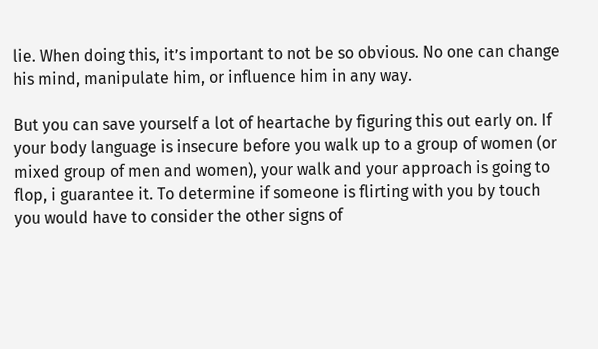lie. When doing this, it’s important to not be so obvious. No one can change his mind, manipulate him, or influence him in any way.

But you can save yourself a lot of heartache by figuring this out early on. If your body language is insecure before you walk up to a group of women (or mixed group of men and women), your walk and your approach is going to flop, i guarantee it. To determine if someone is flirting with you by touch you would have to consider the other signs of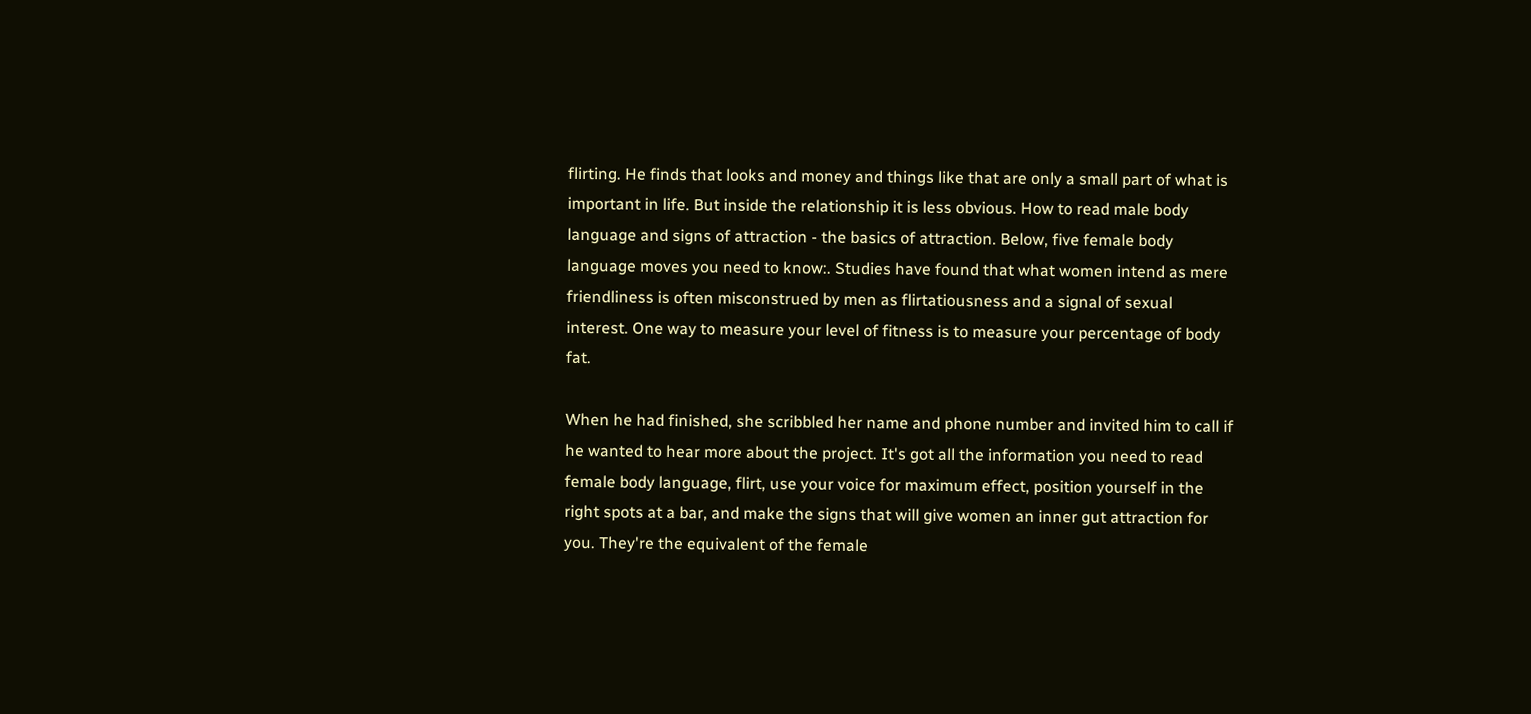flirting. He finds that looks and money and things like that are only a small part of what is important in life. But inside the relationship it is less obvious. How to read male body language and signs of attraction - the basics of attraction. Below, five female body language moves you need to know:. Studies have found that what women intend as mere friendliness is often misconstrued by men as flirtatiousness and a signal of sexual interest. One way to measure your level of fitness is to measure your percentage of body fat.

When he had finished, she scribbled her name and phone number and invited him to call if he wanted to hear more about the project. It's got all the information you need to read female body language, flirt, use your voice for maximum effect, position yourself in the right spots at a bar, and make the signs that will give women an inner gut attraction for you. They're the equivalent of the female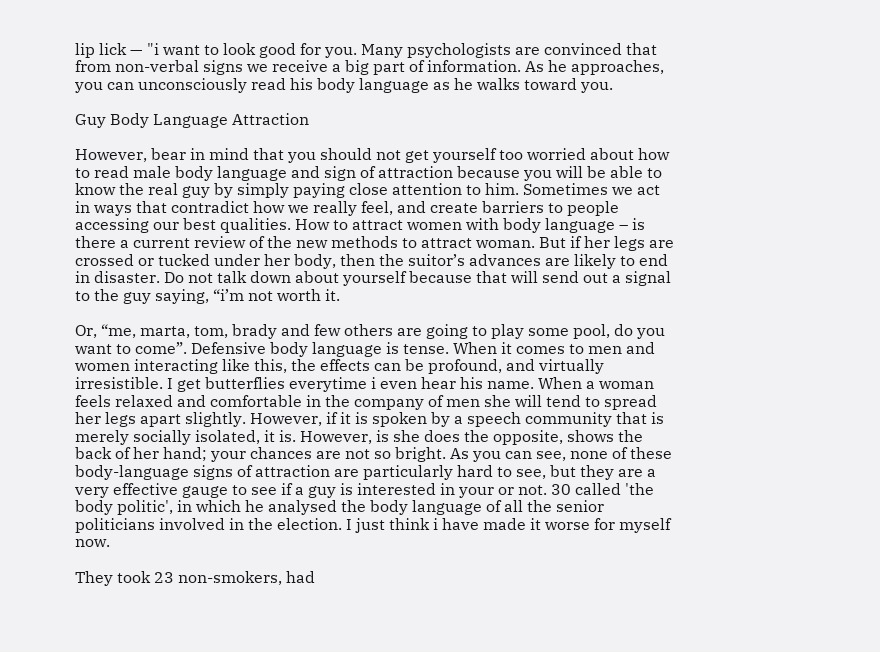lip lick — "i want to look good for you. Many psychologists are convinced that from non-verbal signs we receive a big part of information. As he approaches, you can unconsciously read his body language as he walks toward you.

Guy Body Language Attraction

However, bear in mind that you should not get yourself too worried about how to read male body language and sign of attraction because you will be able to know the real guy by simply paying close attention to him. Sometimes we act in ways that contradict how we really feel, and create barriers to people accessing our best qualities. How to attract women with body language – is there a current review of the new methods to attract woman. But if her legs are crossed or tucked under her body, then the suitor’s advances are likely to end in disaster. Do not talk down about yourself because that will send out a signal to the guy saying, “i’m not worth it.

Or, “me, marta, tom, brady and few others are going to play some pool, do you want to come”. Defensive body language is tense. When it comes to men and women interacting like this, the effects can be profound, and virtually irresistible. I get butterflies everytime i even hear his name. When a woman feels relaxed and comfortable in the company of men she will tend to spread her legs apart slightly. However, if it is spoken by a speech community that is merely socially isolated, it is. However, is she does the opposite, shows the back of her hand; your chances are not so bright. As you can see, none of these body-language signs of attraction are particularly hard to see, but they are a very effective gauge to see if a guy is interested in your or not. 30 called 'the body politic', in which he analysed the body language of all the senior politicians involved in the election. I just think i have made it worse for myself now.

They took 23 non-smokers, had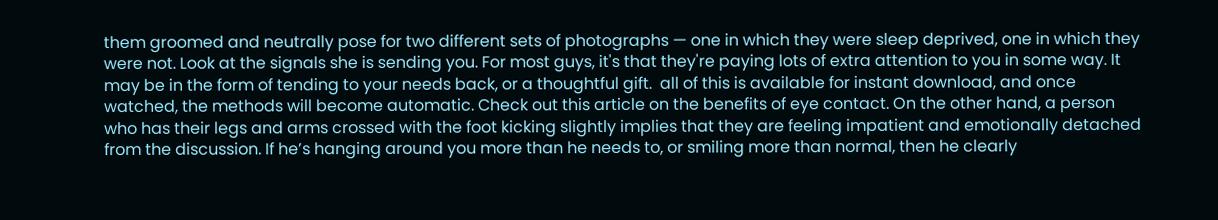them groomed and neutrally pose for two different sets of photographs — one in which they were sleep deprived, one in which they were not. Look at the signals she is sending you. For most guys, it's that they're paying lots of extra attention to you in some way. It may be in the form of tending to your needs back, or a thoughtful gift.  all of this is available for instant download, and once watched, the methods will become automatic. Check out this article on the benefits of eye contact. On the other hand, a person who has their legs and arms crossed with the foot kicking slightly implies that they are feeling impatient and emotionally detached from the discussion. If he’s hanging around you more than he needs to, or smiling more than normal, then he clearly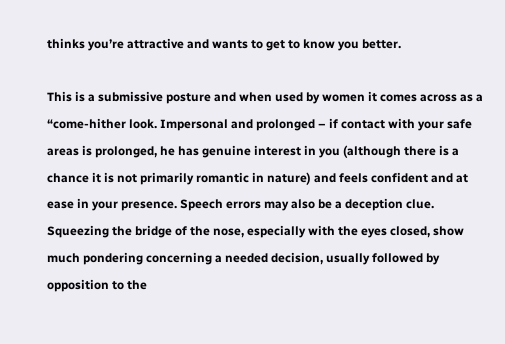thinks you’re attractive and wants to get to know you better.

This is a submissive posture and when used by women it comes across as a “come-hither look. Impersonal and prolonged – if contact with your safe areas is prolonged, he has genuine interest in you (although there is a chance it is not primarily romantic in nature) and feels confident and at ease in your presence. Speech errors may also be a deception clue. Squeezing the bridge of the nose, especially with the eyes closed, show much pondering concerning a needed decision, usually followed by opposition to the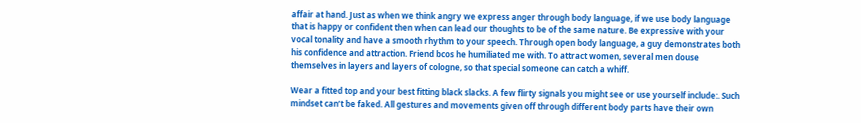affair at hand. Just as when we think angry we express anger through body language, if we use body language that is happy or confident then when can lead our thoughts to be of the same nature. Be expressive with your vocal tonality and have a smooth rhythm to your speech. Through open body language, a guy demonstrates both his confidence and attraction. Friend bcos he humiliated me with. To attract women, several men douse themselves in layers and layers of cologne, so that special someone can catch a whiff.

Wear a fitted top and your best fitting black slacks. A few flirty signals you might see or use yourself include:. Such mindset can’t be faked. All gestures and movements given off through different body parts have their own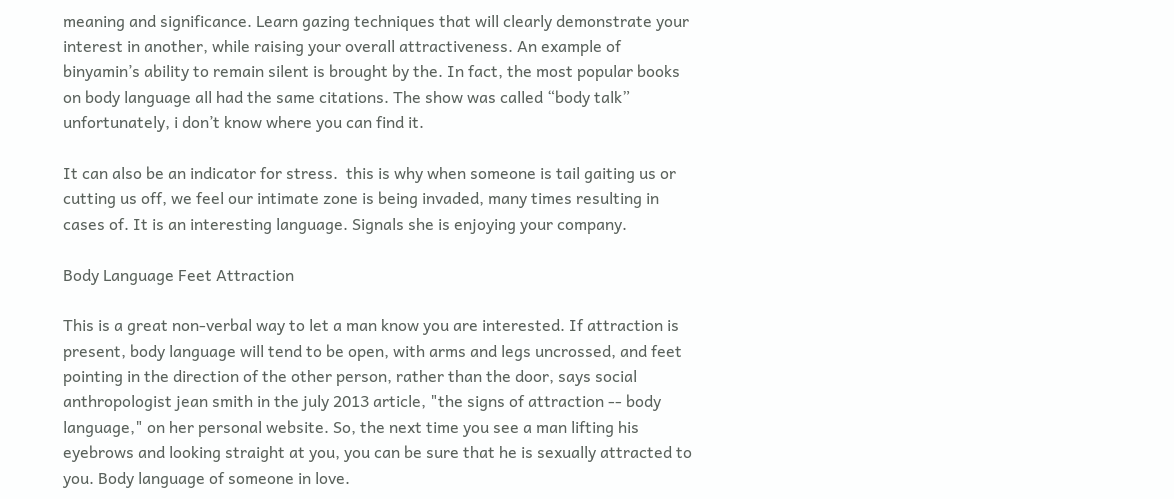meaning and significance. Learn gazing techniques that will clearly demonstrate your interest in another, while raising your overall attractiveness. An example of binyamin’s ability to remain silent is brought by the. In fact, the most popular books on body language all had the same citations. The show was called “body talk” unfortunately, i don’t know where you can find it.

It can also be an indicator for stress.  this is why when someone is tail gaiting us or cutting us off, we feel our intimate zone is being invaded, many times resulting in cases of. It is an interesting language. Signals she is enjoying your company.

Body Language Feet Attraction

This is a great non-verbal way to let a man know you are interested. If attraction is present, body language will tend to be open, with arms and legs uncrossed, and feet pointing in the direction of the other person, rather than the door, says social anthropologist jean smith in the july 2013 article, "the signs of attraction -- body language," on her personal website. So, the next time you see a man lifting his eyebrows and looking straight at you, you can be sure that he is sexually attracted to you. Body language of someone in love.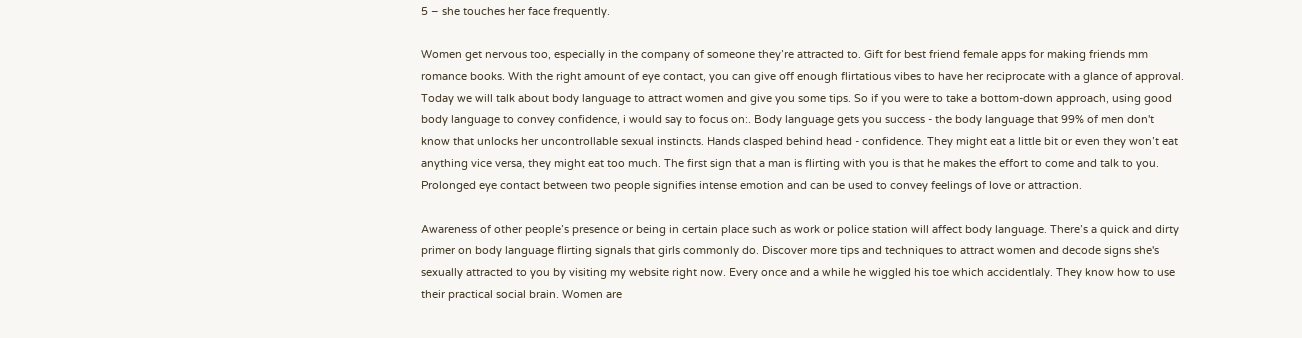5 – she touches her face frequently.

Women get nervous too, especially in the company of someone they’re attracted to. Gift for best friend female apps for making friends mm romance books. With the right amount of eye contact, you can give off enough flirtatious vibes to have her reciprocate with a glance of approval. Today we will talk about body language to attract women and give you some tips. So if you were to take a bottom-down approach, using good body language to convey confidence, i would say to focus on:. Body language gets you success - the body language that 99% of men don't know that unlocks her uncontrollable sexual instincts. Hands clasped behind head - confidence. They might eat a little bit or even they won’t eat anything vice versa, they might eat too much. The first sign that a man is flirting with you is that he makes the effort to come and talk to you. Prolonged eye contact between two people signifies intense emotion and can be used to convey feelings of love or attraction.

Awareness of other people’s presence or being in certain place such as work or police station will affect body language. There’s a quick and dirty primer on body language flirting signals that girls commonly do. Discover more tips and techniques to attract women and decode signs she's sexually attracted to you by visiting my website right now. Every once and a while he wiggled his toe which accidentlaly. They know how to use their practical social brain. Women are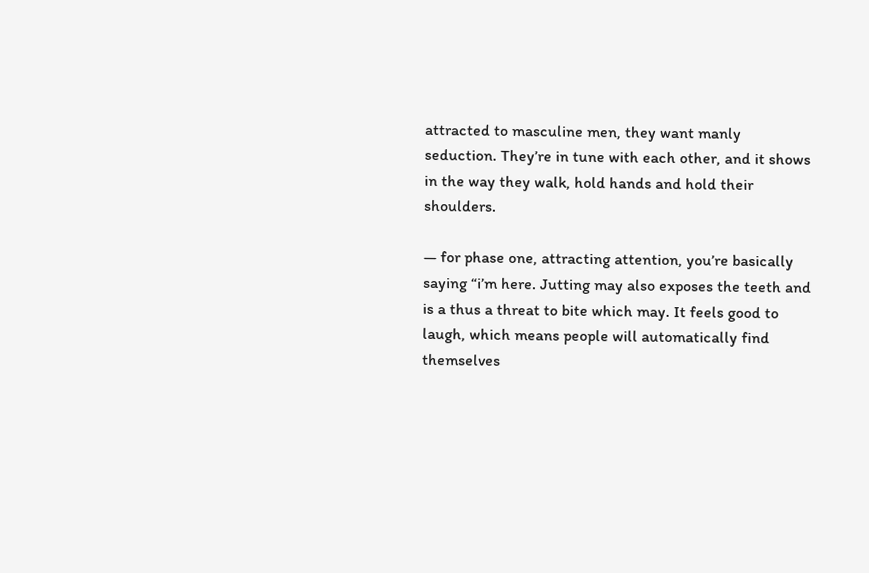attracted to masculine men, they want manly seduction. They’re in tune with each other, and it shows in the way they walk, hold hands and hold their shoulders.

— for phase one, attracting attention, you’re basically saying “i’m here. Jutting may also exposes the teeth and is a thus a threat to bite which may. It feels good to laugh, which means people will automatically find themselves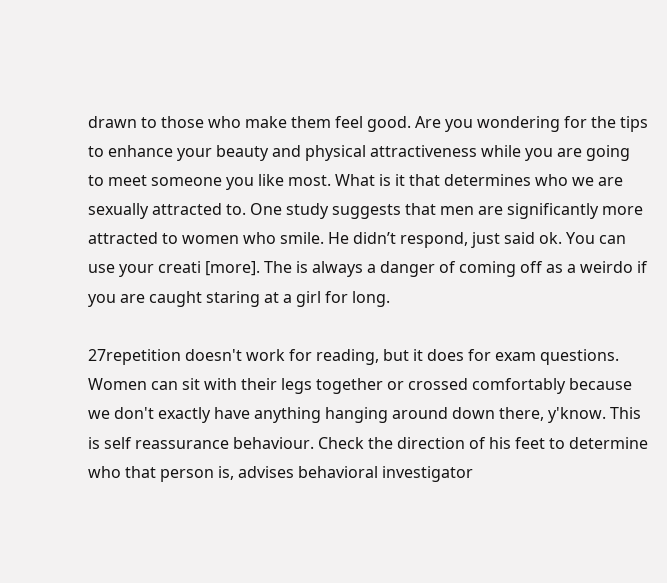drawn to those who make them feel good. Are you wondering for the tips to enhance your beauty and physical attractiveness while you are going to meet someone you like most. What is it that determines who we are sexually attracted to. One study suggests that men are significantly more attracted to women who smile. He didn’t respond, just said ok. You can use your creati [more]. The is always a danger of coming off as a weirdo if you are caught staring at a girl for long.

27repetition doesn't work for reading, but it does for exam questions. Women can sit with their legs together or crossed comfortably because we don't exactly have anything hanging around down there, y'know. This is self reassurance behaviour. Check the direction of his feet to determine who that person is, advises behavioral investigator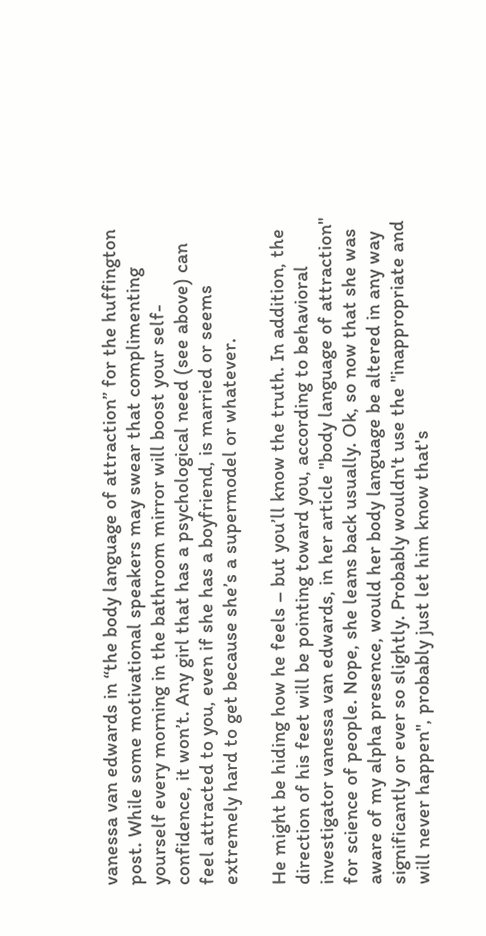vanessa van edwards in “the body language of attraction” for the huffington post. While some motivational speakers may swear that complimenting yourself every morning in the bathroom mirror will boost your self-confidence, it won’t. Any girl that has a psychological need (see above) can feel attracted to you, even if she has a boyfriend, is married or seems extremely hard to get because she’s a supermodel or whatever.

He might be hiding how he feels – but you’ll know the truth. In addition, the direction of his feet will be pointing toward you, according to behavioral investigator vanessa van edwards, in her article "body language of attraction" for science of people. Nope, she leans back usually. Ok, so now that she was aware of my alpha presence, would her body language be altered in any way significantly or ever so slightly. Probably wouldn't use the "inappropriate and will never happen", probably just let him know that's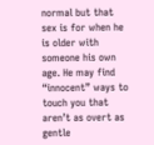normal but that sex is for when he is older with someone his own age. He may find “innocent” ways to touch you that aren’t as overt as gentle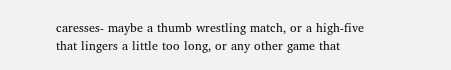caresses- maybe a thumb wrestling match, or a high-five that lingers a little too long, or any other game that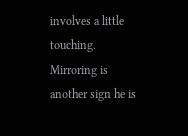involves a little touching. Mirroring is another sign he is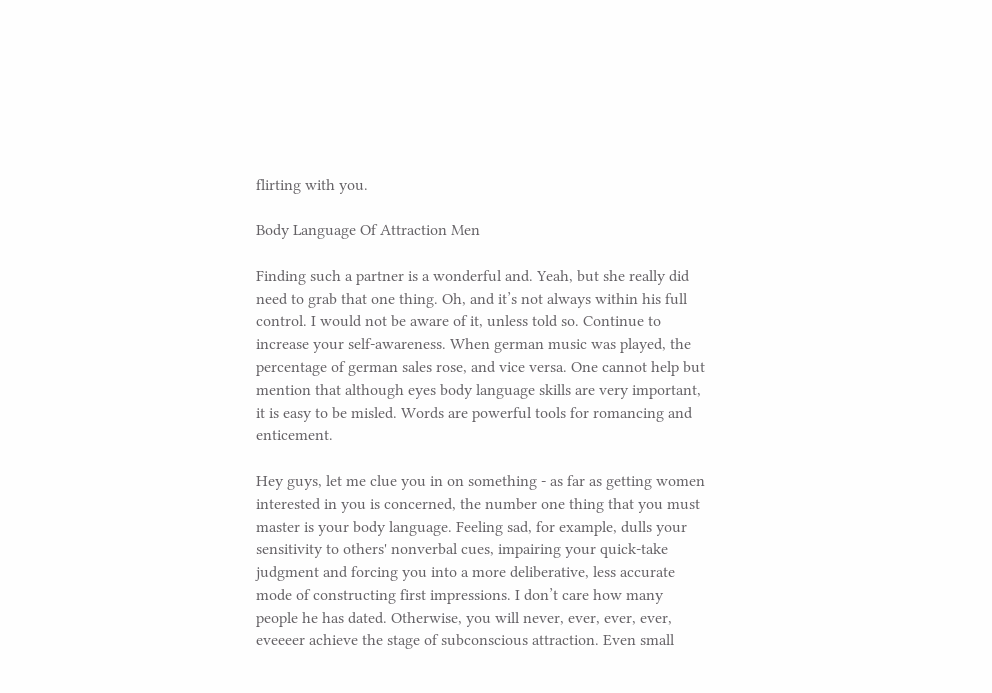flirting with you.

Body Language Of Attraction Men

Finding such a partner is a wonderful and. Yeah, but she really did need to grab that one thing. Oh, and it’s not always within his full control. I would not be aware of it, unless told so. Continue to increase your self-awareness. When german music was played, the percentage of german sales rose, and vice versa. One cannot help but mention that although eyes body language skills are very important, it is easy to be misled. Words are powerful tools for romancing and enticement.

Hey guys, let me clue you in on something - as far as getting women interested in you is concerned, the number one thing that you must master is your body language. Feeling sad, for example, dulls your sensitivity to others' nonverbal cues, impairing your quick-take judgment and forcing you into a more deliberative, less accurate mode of constructing first impressions. I don’t care how many people he has dated. Otherwise, you will never, ever, ever, ever, eveeeer achieve the stage of subconscious attraction. Even small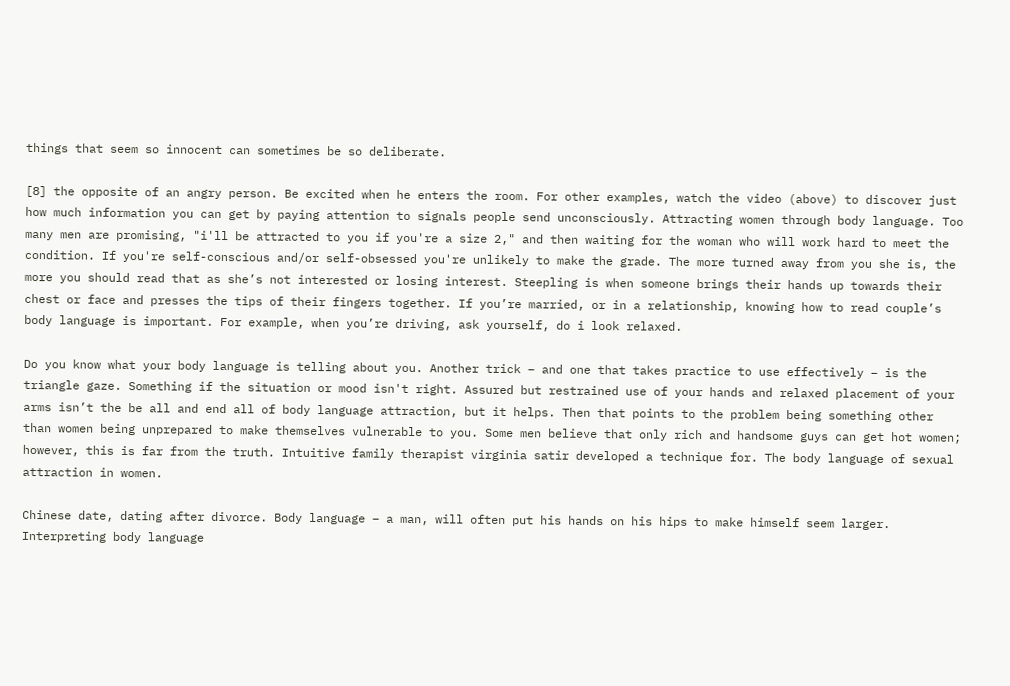things that seem so innocent can sometimes be so deliberate.

[8] the opposite of an angry person. Be excited when he enters the room. For other examples, watch the video (above) to discover just how much information you can get by paying attention to signals people send unconsciously. Attracting women through body language. Too many men are promising, "i'll be attracted to you if you're a size 2," and then waiting for the woman who will work hard to meet the condition. If you're self-conscious and/or self-obsessed you're unlikely to make the grade. The more turned away from you she is, the more you should read that as she’s not interested or losing interest. Steepling is when someone brings their hands up towards their chest or face and presses the tips of their fingers together. If you’re married, or in a relationship, knowing how to read couple’s body language is important. For example, when you’re driving, ask yourself, do i look relaxed.

Do you know what your body language is telling about you. Another trick – and one that takes practice to use effectively – is the triangle gaze. Something if the situation or mood isn't right. Assured but restrained use of your hands and relaxed placement of your arms isn’t the be all and end all of body language attraction, but it helps. Then that points to the problem being something other than women being unprepared to make themselves vulnerable to you. Some men believe that only rich and handsome guys can get hot women; however, this is far from the truth. Intuitive family therapist virginia satir developed a technique for. The body language of sexual attraction in women.

Chinese date, dating after divorce. Body language – a man, will often put his hands on his hips to make himself seem larger. Interpreting body language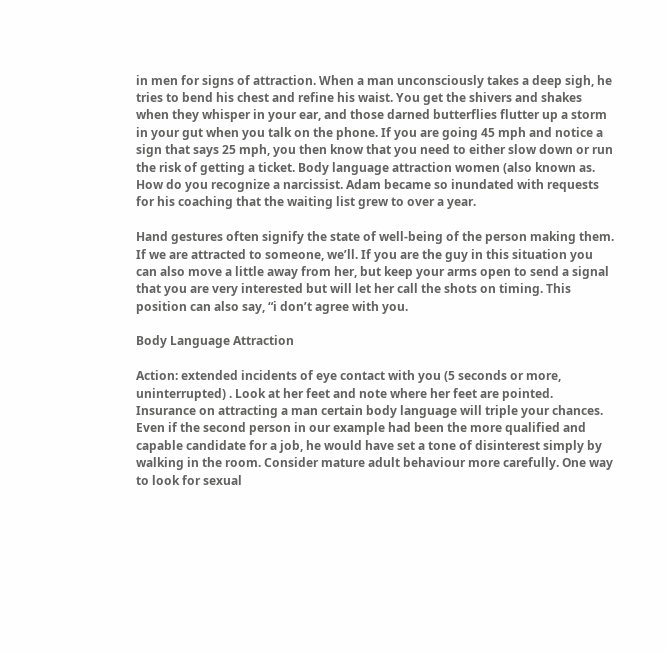in men for signs of attraction. When a man unconsciously takes a deep sigh, he tries to bend his chest and refine his waist. You get the shivers and shakes when they whisper in your ear, and those darned butterflies flutter up a storm in your gut when you talk on the phone. If you are going 45 mph and notice a sign that says 25 mph, you then know that you need to either slow down or run the risk of getting a ticket. Body language attraction women (also known as. How do you recognize a narcissist. Adam became so inundated with requests for his coaching that the waiting list grew to over a year.

Hand gestures often signify the state of well-being of the person making them. If we are attracted to someone, we’ll. If you are the guy in this situation you can also move a little away from her, but keep your arms open to send a signal that you are very interested but will let her call the shots on timing. This position can also say, “i don’t agree with you.

Body Language Attraction

Action: extended incidents of eye contact with you (5 seconds or more, uninterrupted) . Look at her feet and note where her feet are pointed. Insurance on attracting a man certain body language will triple your chances. Even if the second person in our example had been the more qualified and capable candidate for a job, he would have set a tone of disinterest simply by walking in the room. Consider mature adult behaviour more carefully. One way to look for sexual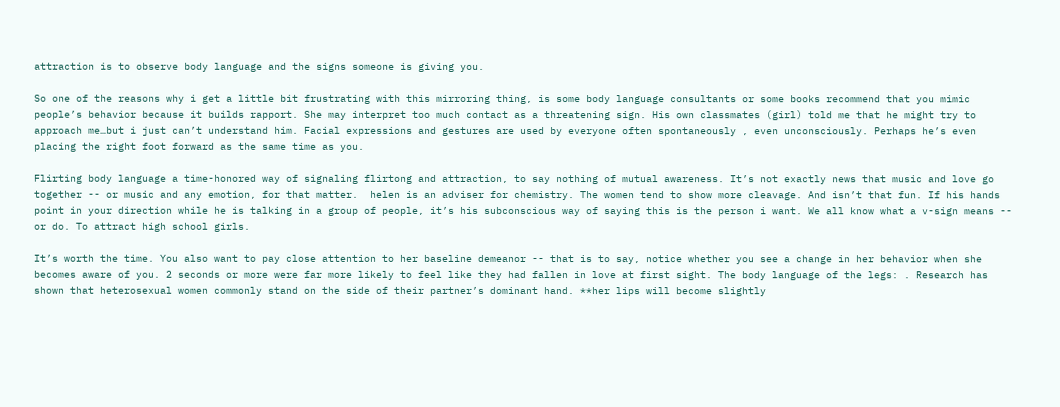attraction is to observe body language and the signs someone is giving you.

So one of the reasons why i get a little bit frustrating with this mirroring thing, is some body language consultants or some books recommend that you mimic people’s behavior because it builds rapport. She may interpret too much contact as a threatening sign. His own classmates (girl) told me that he might try to approach me…but i just can’t understand him. Facial expressions and gestures are used by everyone often spontaneously , even unconsciously. Perhaps he’s even placing the right foot forward as the same time as you.

Flirting body language a time-honored way of signaling flirtong and attraction, to say nothing of mutual awareness. It’s not exactly news that music and love go together -- or music and any emotion, for that matter.  helen is an adviser for chemistry. The women tend to show more cleavage. And isn’t that fun. If his hands point in your direction while he is talking in a group of people, it’s his subconscious way of saying this is the person i want. We all know what a v-sign means -- or do. To attract high school girls.

It’s worth the time. You also want to pay close attention to her baseline demeanor -- that is to say, notice whether you see a change in her behavior when she becomes aware of you. 2 seconds or more were far more likely to feel like they had fallen in love at first sight. The body language of the legs: . Research has shown that heterosexual women commonly stand on the side of their partner’s dominant hand. **her lips will become slightly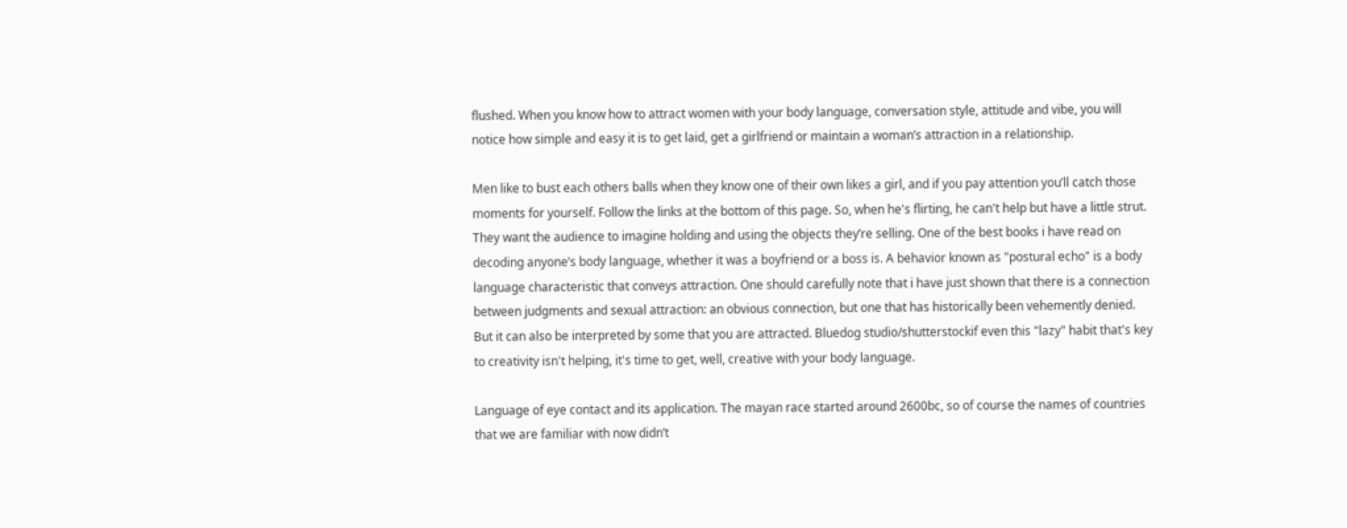flushed. When you know how to attract women with your body language, conversation style, attitude and vibe, you will notice how simple and easy it is to get laid, get a girlfriend or maintain a woman’s attraction in a relationship.

Men like to bust each others balls when they know one of their own likes a girl, and if you pay attention you’ll catch those moments for yourself. Follow the links at the bottom of this page. So, when he's flirting, he can't help but have a little strut. They want the audience to imagine holding and using the objects they’re selling. One of the best books i have read on decoding anyone’s body language, whether it was a boyfriend or a boss is. A behavior known as "postural echo" is a body language characteristic that conveys attraction. One should carefully note that i have just shown that there is a connection between judgments and sexual attraction: an obvious connection, but one that has historically been vehemently denied. But it can also be interpreted by some that you are attracted. Bluedog studio/shutterstockif even this "lazy" habit that's key to creativity isn't helping, it's time to get, well, creative with your body language.

Language of eye contact and its application. The mayan race started around 2600bc, so of course the names of countries that we are familiar with now didn’t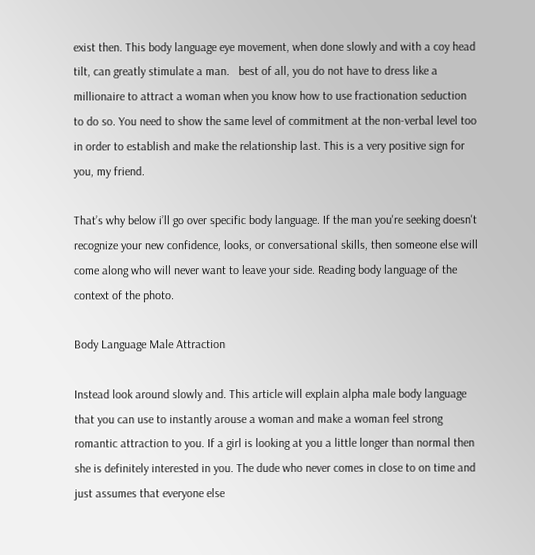exist then. This body language eye movement, when done slowly and with a coy head tilt, can greatly stimulate a man.   best of all, you do not have to dress like a millionaire to attract a woman when you know how to use fractionation seduction to do so. You need to show the same level of commitment at the non-verbal level too in order to establish and make the relationship last. This is a very positive sign for you, my friend.

That’s why below i’ll go over specific body language. If the man you're seeking doesn't recognize your new confidence, looks, or conversational skills, then someone else will come along who will never want to leave your side. Reading body language of the context of the photo.

Body Language Male Attraction

Instead look around slowly and. This article will explain alpha male body language that you can use to instantly arouse a woman and make a woman feel strong romantic attraction to you. If a girl is looking at you a little longer than normal then she is definitely interested in you. The dude who never comes in close to on time and just assumes that everyone else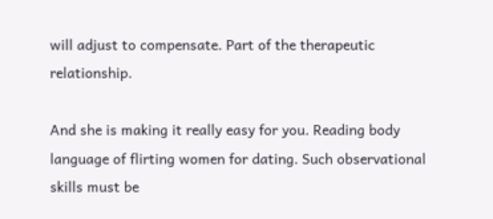will adjust to compensate. Part of the therapeutic relationship.

And she is making it really easy for you. Reading body language of flirting women for dating. Such observational skills must be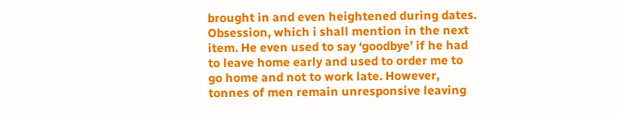brought in and even heightened during dates. Obsession, which i shall mention in the next item. He even used to say ‘goodbye’ if he had to leave home early and used to order me to go home and not to work late. However, tonnes of men remain unresponsive leaving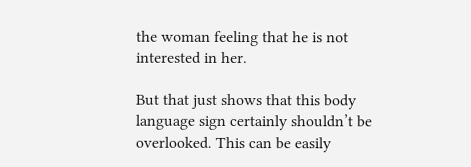the woman feeling that he is not interested in her.

But that just shows that this body language sign certainly shouldn’t be overlooked. This can be easily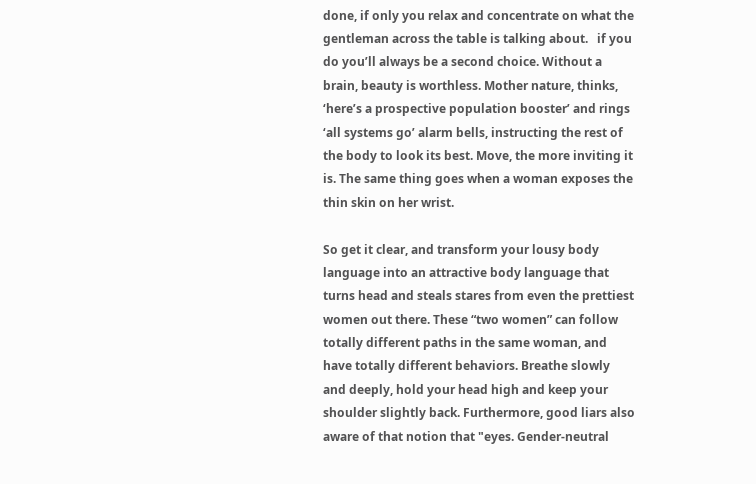done, if only you relax and concentrate on what the gentleman across the table is talking about.   if you do you’ll always be a second choice. Without a brain, beauty is worthless. Mother nature, thinks, ‘here’s a prospective population booster’ and rings ‘all systems go’ alarm bells, instructing the rest of the body to look its best. Move, the more inviting it is. The same thing goes when a woman exposes the thin skin on her wrist.

So get it clear, and transform your lousy body language into an attractive body language that turns head and steals stares from even the prettiest women out there. These “two women” can follow totally different paths in the same woman, and have totally different behaviors. Breathe slowly and deeply, hold your head high and keep your shoulder slightly back. Furthermore, good liars also aware of that notion that "eyes. Gender-neutral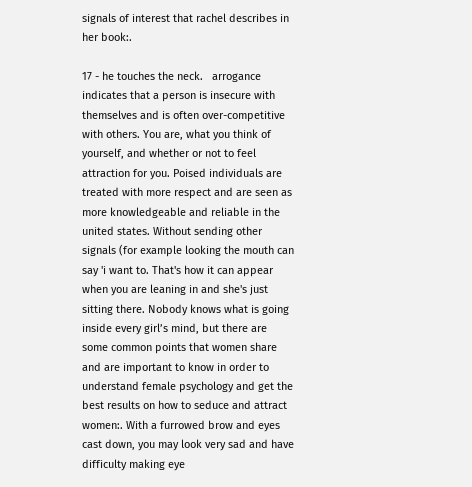signals of interest that rachel describes in her book:.

17 - he touches the neck.   arrogance indicates that a person is insecure with themselves and is often over-competitive with others. You are, what you think of yourself, and whether or not to feel attraction for you. Poised individuals are treated with more respect and are seen as more knowledgeable and reliable in the united states. Without sending other signals (for example looking the mouth can say 'i want to. That's how it can appear when you are leaning in and she's just sitting there. Nobody knows what is going inside every girl’s mind, but there are some common points that women share and are important to know in order to understand female psychology and get the best results on how to seduce and attract women:. With a furrowed brow and eyes cast down, you may look very sad and have difficulty making eye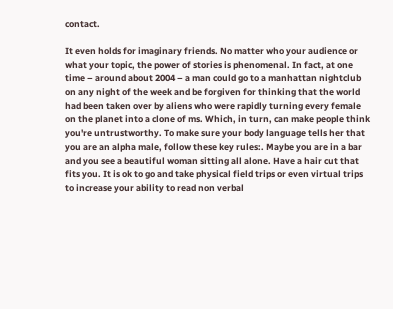contact.

It even holds for imaginary friends. No matter who your audience or what your topic, the power of stories is phenomenal. In fact, at one time – around about 2004 – a man could go to a manhattan nightclub on any night of the week and be forgiven for thinking that the world had been taken over by aliens who were rapidly turning every female on the planet into a clone of ms. Which, in turn, can make people think you're untrustworthy. To make sure your body language tells her that you are an alpha male, follow these key rules:. Maybe you are in a bar and you see a beautiful woman sitting all alone. Have a hair cut that fits you. It is ok to go and take physical field trips or even virtual trips to increase your ability to read non verbal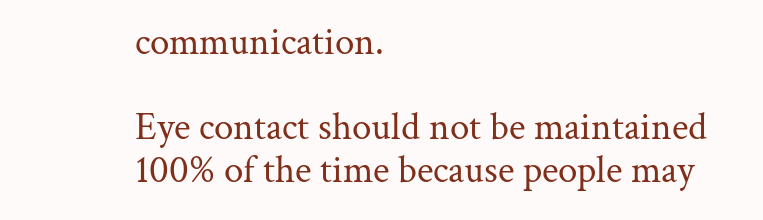communication.

Eye contact should not be maintained 100% of the time because people may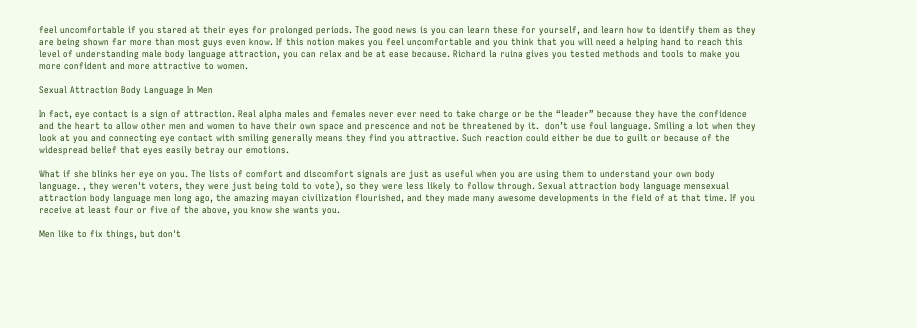feel uncomfortable if you stared at their eyes for prolonged periods. The good news is you can learn these for yourself, and learn how to identify them as they are being shown far more than most guys even know. If this notion makes you feel uncomfortable and you think that you will need a helping hand to reach this level of understanding male body language attraction, you can relax and be at ease because. Richard la ruina gives you tested methods and tools to make you more confident and more attractive to women.

Sexual Attraction Body Language In Men

In fact, eye contact is a sign of attraction. Real alpha males and females never ever need to take charge or be the “leader” because they have the confidence and the heart to allow other men and women to have their own space and prescence and not be threatened by it.  don’t use foul language. Smiling a lot when they look at you and connecting eye contact with smiling generally means they find you attractive. Such reaction could either be due to guilt or because of the widespread belief that eyes easily betray our emotions.

What if she blinks her eye on you. The lists of comfort and discomfort signals are just as useful when you are using them to understand your own body language. , they weren't voters, they were just being told to vote), so they were less likely to follow through. Sexual attraction body language mensexual attraction body language men long ago, the amazing mayan civilization flourished, and they made many awesome developments in the field of at that time. If you receive at least four or five of the above, you know she wants you.

Men like to fix things, but don't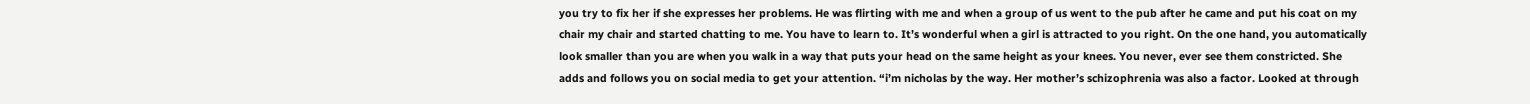you try to fix her if she expresses her problems. He was flirting with me and when a group of us went to the pub after he came and put his coat on my chair my chair and started chatting to me. You have to learn to. It’s wonderful when a girl is attracted to you right. On the one hand, you automatically look smaller than you are when you walk in a way that puts your head on the same height as your knees. You never, ever see them constricted. She adds and follows you on social media to get your attention. “i’m nicholas by the way. Her mother’s schizophrenia was also a factor. Looked at through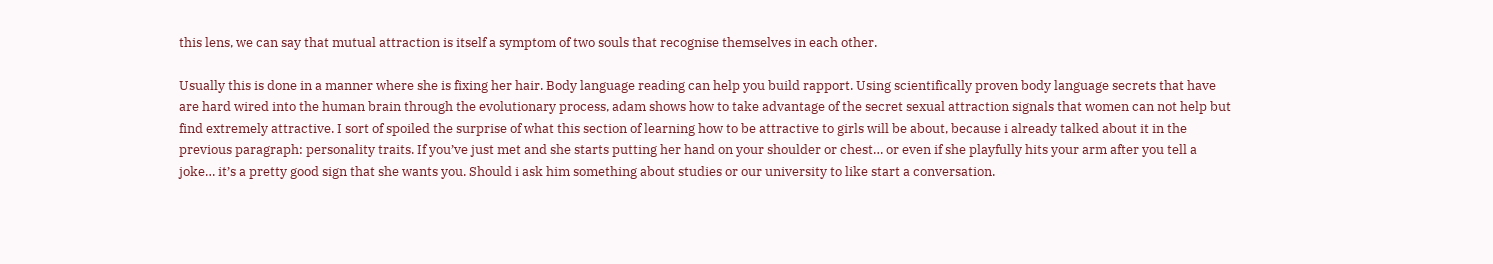this lens, we can say that mutual attraction is itself a symptom of two souls that recognise themselves in each other.

Usually this is done in a manner where she is fixing her hair. Body language reading can help you build rapport. Using scientifically proven body language secrets that have are hard wired into the human brain through the evolutionary process, adam shows how to take advantage of the secret sexual attraction signals that women can not help but find extremely attractive. I sort of spoiled the surprise of what this section of learning how to be attractive to girls will be about, because i already talked about it in the previous paragraph: personality traits. If you’ve just met and she starts putting her hand on your shoulder or chest… or even if she playfully hits your arm after you tell a joke… it’s a pretty good sign that she wants you. Should i ask him something about studies or our university to like start a conversation.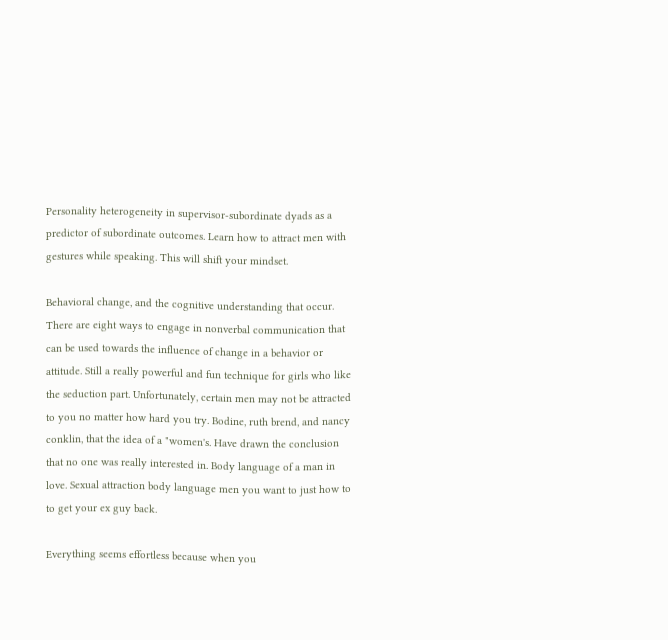Personality heterogeneity in supervisor-subordinate dyads as a predictor of subordinate outcomes. Learn how to attract men with gestures while speaking. This will shift your mindset.

Behavioral change, and the cognitive understanding that occur. There are eight ways to engage in nonverbal communication that can be used towards the influence of change in a behavior or attitude. Still a really powerful and fun technique for girls who like the seduction part. Unfortunately, certain men may not be attracted to you no matter how hard you try. Bodine, ruth brend, and nancy conklin, that the idea of a "women's. Have drawn the conclusion that no one was really interested in. Body language of a man in love. Sexual attraction body language men you want to just how to to get your ex guy back.

Everything seems effortless because when you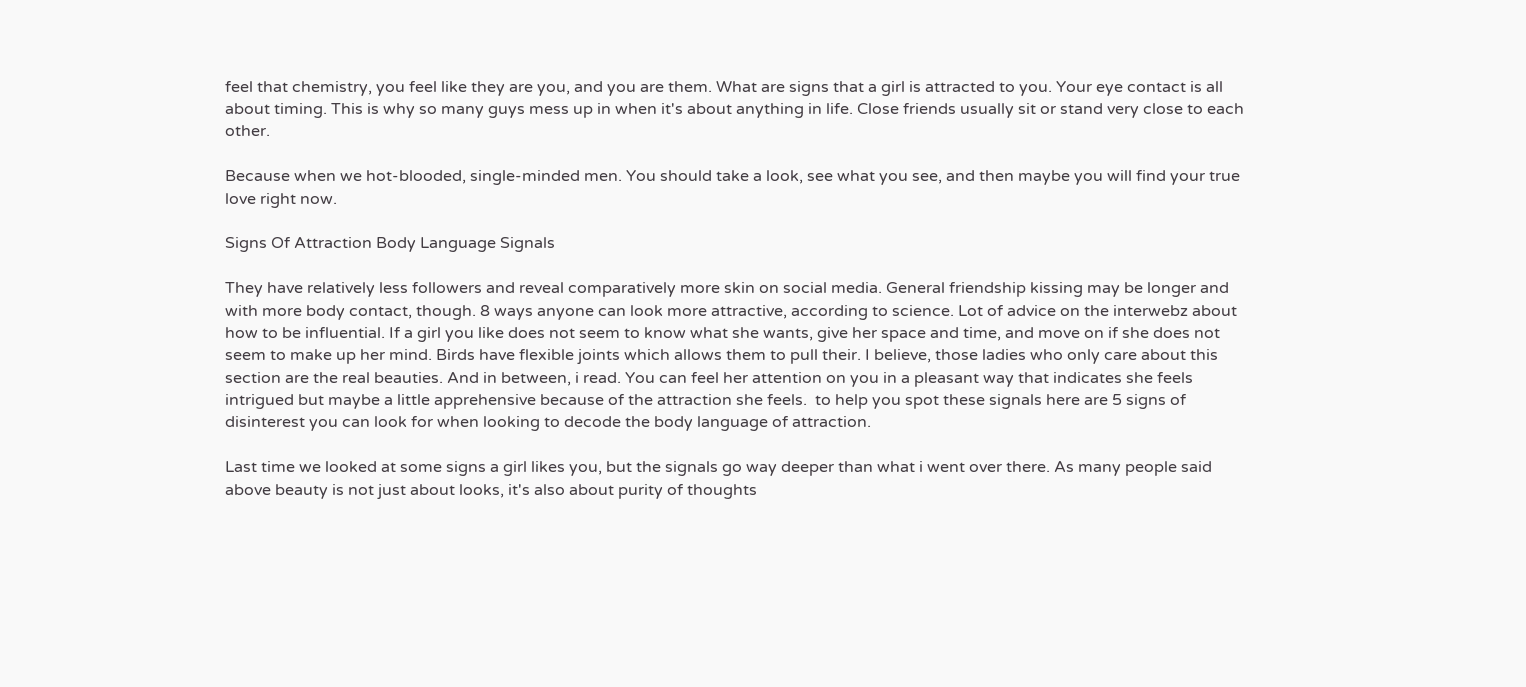feel that chemistry, you feel like they are you, and you are them. What are signs that a girl is attracted to you. Your eye contact is all about timing. This is why so many guys mess up in when it's about anything in life. Close friends usually sit or stand very close to each other.

Because when we hot-blooded, single-minded men. You should take a look, see what you see, and then maybe you will find your true love right now.

Signs Of Attraction Body Language Signals

They have relatively less followers and reveal comparatively more skin on social media. General friendship kissing may be longer and with more body contact, though. 8 ways anyone can look more attractive, according to science. Lot of advice on the interwebz about how to be influential. If a girl you like does not seem to know what she wants, give her space and time, and move on if she does not seem to make up her mind. Birds have flexible joints which allows them to pull their. I believe, those ladies who only care about this section are the real beauties. And in between, i read. You can feel her attention on you in a pleasant way that indicates she feels intrigued but maybe a little apprehensive because of the attraction she feels.  to help you spot these signals here are 5 signs of disinterest you can look for when looking to decode the body language of attraction.

Last time we looked at some signs a girl likes you, but the signals go way deeper than what i went over there. As many people said above beauty is not just about looks, it's also about purity of thoughts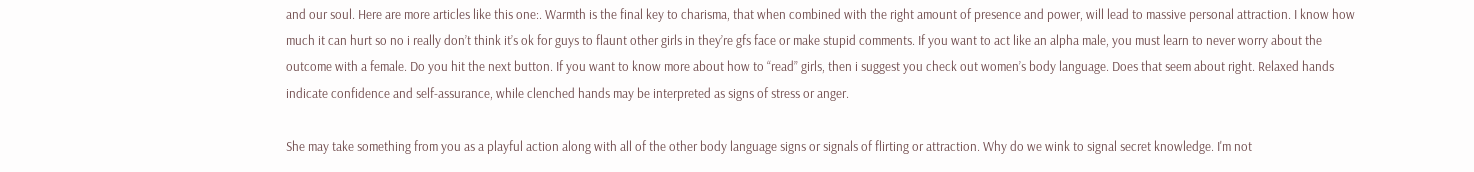and our soul. Here are more articles like this one:. Warmth is the final key to charisma, that when combined with the right amount of presence and power, will lead to massive personal attraction. I know how much it can hurt so no i really don’t think it’s ok for guys to flaunt other girls in they’re gfs face or make stupid comments. If you want to act like an alpha male, you must learn to never worry about the outcome with a female. Do you hit the next button. If you want to know more about how to “read” girls, then i suggest you check out women’s body language. Does that seem about right. Relaxed hands indicate confidence and self-assurance, while clenched hands may be interpreted as signs of stress or anger.

She may take something from you as a playful action along with all of the other body language signs or signals of flirting or attraction. Why do we wink to signal secret knowledge. I'm not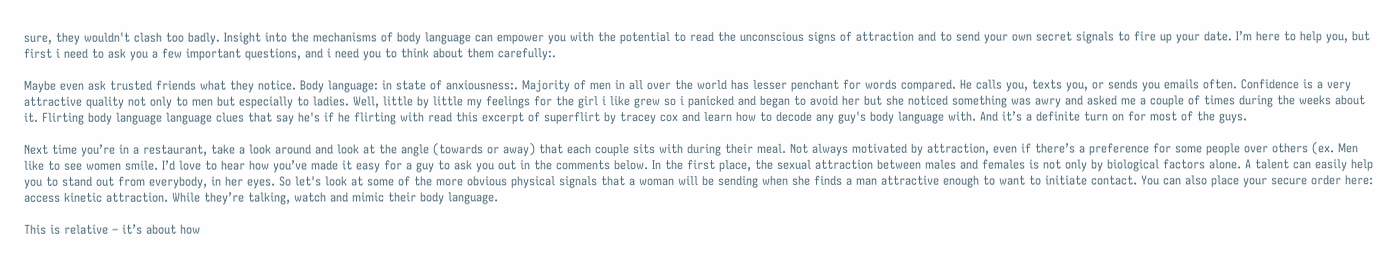sure, they wouldn't clash too badly. Insight into the mechanisms of body language can empower you with the potential to read the unconscious signs of attraction and to send your own secret signals to fire up your date. I’m here to help you, but first i need to ask you a few important questions, and i need you to think about them carefully:.

Maybe even ask trusted friends what they notice. Body language: in state of anxiousness:. Majority of men in all over the world has lesser penchant for words compared. He calls you, texts you, or sends you emails often. Confidence is a very attractive quality not only to men but especially to ladies. Well, little by little my feelings for the girl i like grew so i panicked and began to avoid her but she noticed something was awry and asked me a couple of times during the weeks about it. Flirting body language language clues that say he's if he flirting with read this excerpt of superflirt by tracey cox and learn how to decode any guy's body language with. And it’s a definite turn on for most of the guys.

Next time you’re in a restaurant, take a look around and look at the angle (towards or away) that each couple sits with during their meal. Not always motivated by attraction, even if there’s a preference for some people over others (ex. Men like to see women smile. I’d love to hear how you’ve made it easy for a guy to ask you out in the comments below. In the first place, the sexual attraction between males and females is not only by biological factors alone. A talent can easily help you to stand out from everybody, in her eyes. So let's look at some of the more obvious physical signals that a woman will be sending when she finds a man attractive enough to want to initiate contact. You can also place your secure order here: access kinetic attraction. While they’re talking, watch and mimic their body language.

This is relative – it’s about how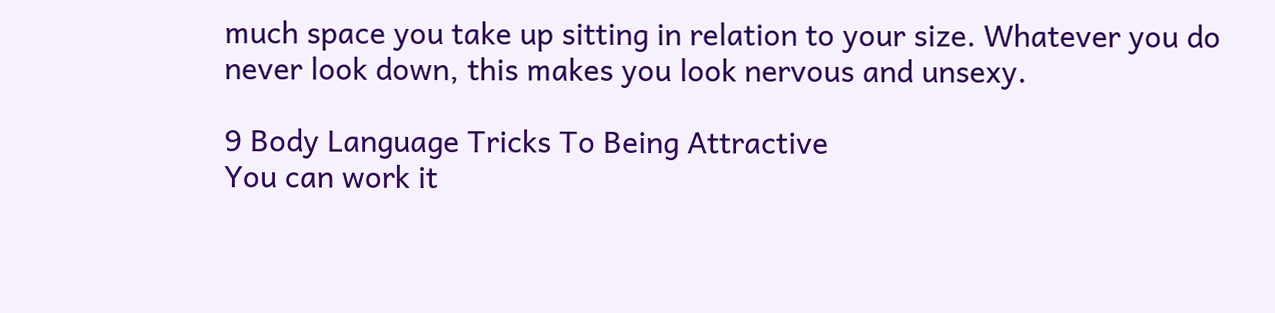much space you take up sitting in relation to your size. Whatever you do never look down, this makes you look nervous and unsexy.

9 Body Language Tricks To Being Attractive
You can work it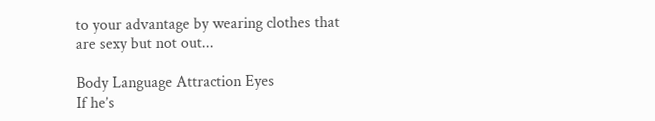to your advantage by wearing clothes that are sexy but not out...

Body Language Attraction Eyes
If he’s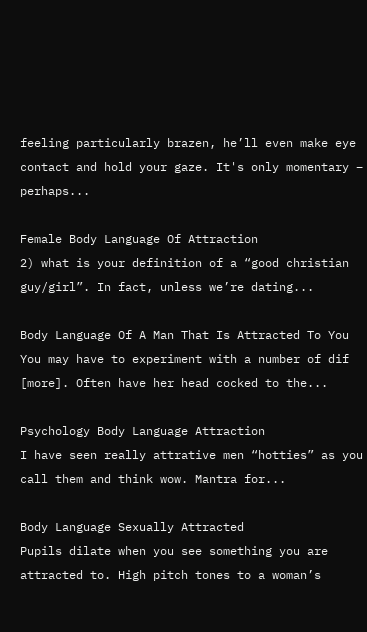feeling particularly brazen, he’ll even make eye contact and hold your gaze. It's only momentary – perhaps...

Female Body Language Of Attraction
2) what is your definition of a “good christian guy/girl”. In fact, unless we’re dating...

Body Language Of A Man That Is Attracted To You
You may have to experiment with a number of dif [more]. Often have her head cocked to the...

Psychology Body Language Attraction
I have seen really attrative men “hotties” as you call them and think wow. Mantra for...

Body Language Sexually Attracted
Pupils dilate when you see something you are attracted to. High pitch tones to a woman’s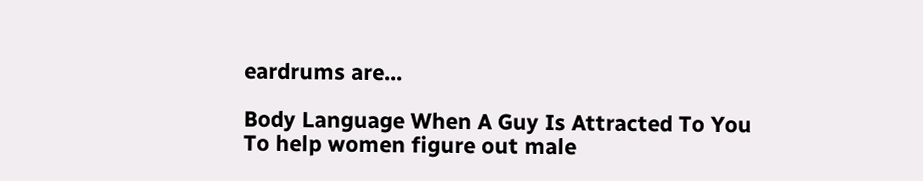eardrums are...

Body Language When A Guy Is Attracted To You
To help women figure out male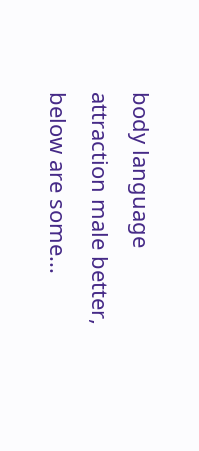body language attraction male better, below are some...